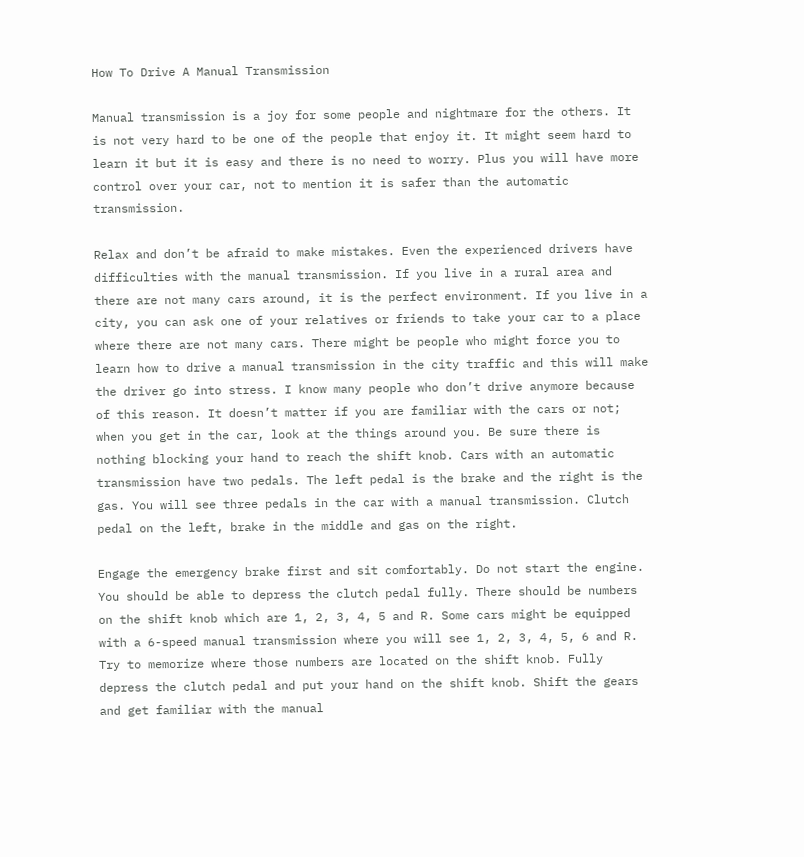How To Drive A Manual Transmission

Manual transmission is a joy for some people and nightmare for the others. It is not very hard to be one of the people that enjoy it. It might seem hard to learn it but it is easy and there is no need to worry. Plus you will have more control over your car, not to mention it is safer than the automatic transmission.

Relax and don’t be afraid to make mistakes. Even the experienced drivers have difficulties with the manual transmission. If you live in a rural area and there are not many cars around, it is the perfect environment. If you live in a city, you can ask one of your relatives or friends to take your car to a place where there are not many cars. There might be people who might force you to learn how to drive a manual transmission in the city traffic and this will make the driver go into stress. I know many people who don’t drive anymore because of this reason. It doesn’t matter if you are familiar with the cars or not; when you get in the car, look at the things around you. Be sure there is nothing blocking your hand to reach the shift knob. Cars with an automatic transmission have two pedals. The left pedal is the brake and the right is the gas. You will see three pedals in the car with a manual transmission. Clutch pedal on the left, brake in the middle and gas on the right.

Engage the emergency brake first and sit comfortably. Do not start the engine. You should be able to depress the clutch pedal fully. There should be numbers on the shift knob which are 1, 2, 3, 4, 5 and R. Some cars might be equipped with a 6-speed manual transmission where you will see 1, 2, 3, 4, 5, 6 and R. Try to memorize where those numbers are located on the shift knob. Fully depress the clutch pedal and put your hand on the shift knob. Shift the gears and get familiar with the manual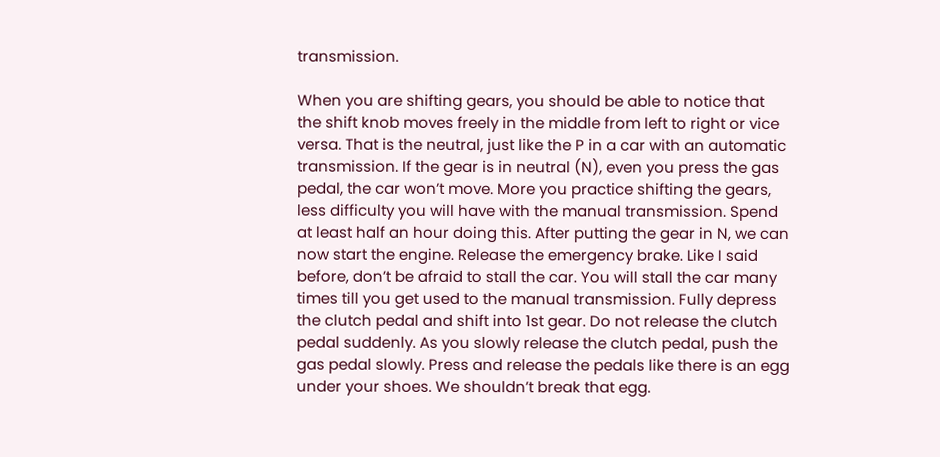transmission.

When you are shifting gears, you should be able to notice that the shift knob moves freely in the middle from left to right or vice versa. That is the neutral, just like the P in a car with an automatic transmission. If the gear is in neutral (N), even you press the gas pedal, the car won’t move. More you practice shifting the gears, less difficulty you will have with the manual transmission. Spend at least half an hour doing this. After putting the gear in N, we can now start the engine. Release the emergency brake. Like I said before, don’t be afraid to stall the car. You will stall the car many times till you get used to the manual transmission. Fully depress the clutch pedal and shift into 1st gear. Do not release the clutch pedal suddenly. As you slowly release the clutch pedal, push the gas pedal slowly. Press and release the pedals like there is an egg under your shoes. We shouldn’t break that egg.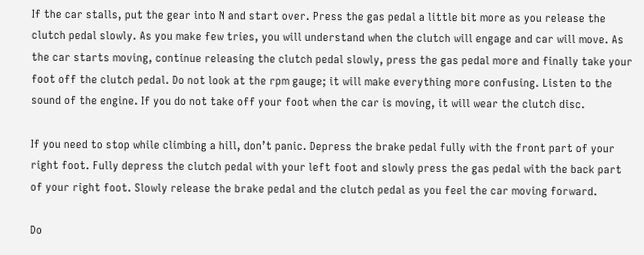If the car stalls, put the gear into N and start over. Press the gas pedal a little bit more as you release the clutch pedal slowly. As you make few tries, you will understand when the clutch will engage and car will move. As the car starts moving, continue releasing the clutch pedal slowly, press the gas pedal more and finally take your foot off the clutch pedal. Do not look at the rpm gauge; it will make everything more confusing. Listen to the sound of the engine. If you do not take off your foot when the car is moving, it will wear the clutch disc.

If you need to stop while climbing a hill, don’t panic. Depress the brake pedal fully with the front part of your right foot. Fully depress the clutch pedal with your left foot and slowly press the gas pedal with the back part of your right foot. Slowly release the brake pedal and the clutch pedal as you feel the car moving forward.

Do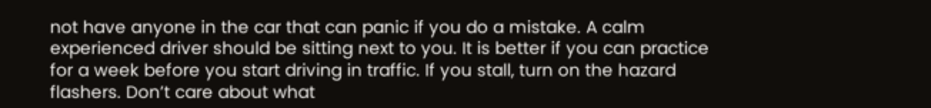not have anyone in the car that can panic if you do a mistake. A calm experienced driver should be sitting next to you. It is better if you can practice for a week before you start driving in traffic. If you stall, turn on the hazard flashers. Don’t care about what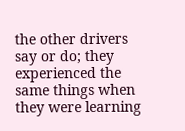the other drivers say or do; they experienced the same things when they were learning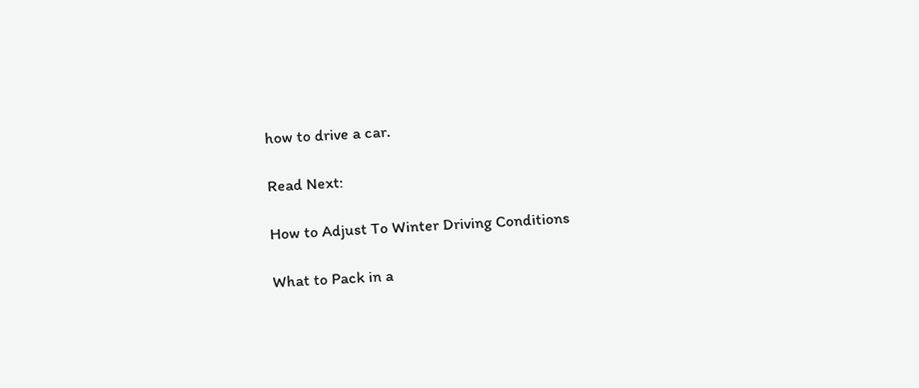how to drive a car.

Read Next:

How to Adjust To Winter Driving Conditions

What to Pack in a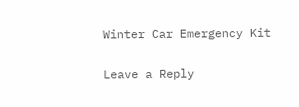Winter Car Emergency Kit

Leave a Reply